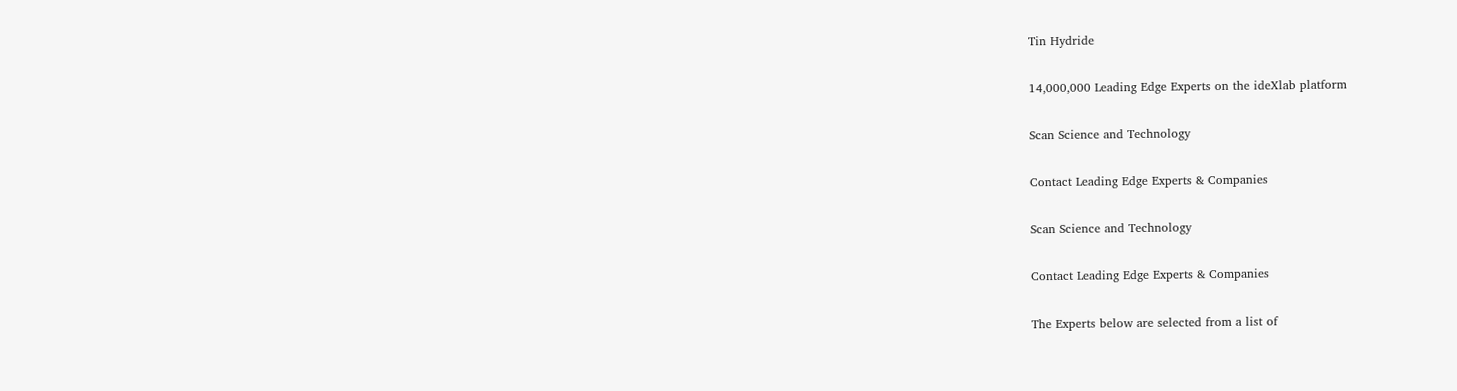Tin Hydride

14,000,000 Leading Edge Experts on the ideXlab platform

Scan Science and Technology

Contact Leading Edge Experts & Companies

Scan Science and Technology

Contact Leading Edge Experts & Companies

The Experts below are selected from a list of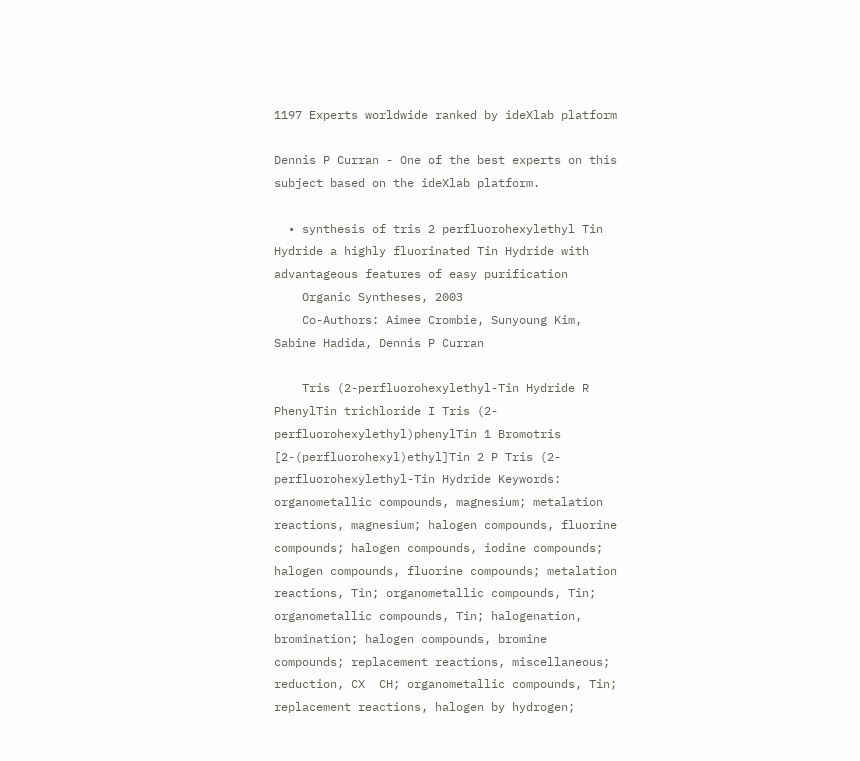1197 Experts worldwide ranked by ideXlab platform

Dennis P Curran - One of the best experts on this subject based on the ideXlab platform.

  • synthesis of tris 2 perfluorohexylethyl Tin Hydride a highly fluorinated Tin Hydride with advantageous features of easy purification
    Organic Syntheses, 2003
    Co-Authors: Aimee Crombie, Sunyoung Kim, Sabine Hadida, Dennis P Curran

    Tris (2-perfluorohexylethyl-Tin Hydride R PhenylTin trichloride I Tris (2-perfluorohexylethyl)phenylTin 1 Bromotris [2-(perfluorohexyl)ethyl]Tin 2 P Tris (2-perfluorohexylethyl-Tin Hydride Keywords: organometallic compounds, magnesium; metalation reactions, magnesium; halogen compounds, fluorine compounds; halogen compounds, iodine compounds; halogen compounds, fluorine compounds; metalation reactions, Tin; organometallic compounds, Tin; organometallic compounds, Tin; halogenation, bromination; halogen compounds, bromine compounds; replacement reactions, miscellaneous; reduction, CX  CH; organometallic compounds, Tin; replacement reactions, halogen by hydrogen;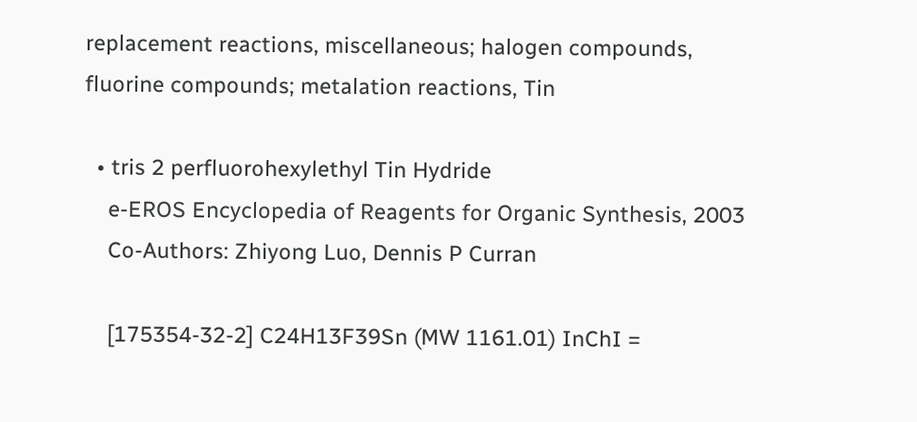replacement reactions, miscellaneous; halogen compounds, fluorine compounds; metalation reactions, Tin

  • tris 2 perfluorohexylethyl Tin Hydride
    e-EROS Encyclopedia of Reagents for Organic Synthesis, 2003
    Co-Authors: Zhiyong Luo, Dennis P Curran

    [175354-32-2] C24H13F39Sn (MW 1161.01) InChI =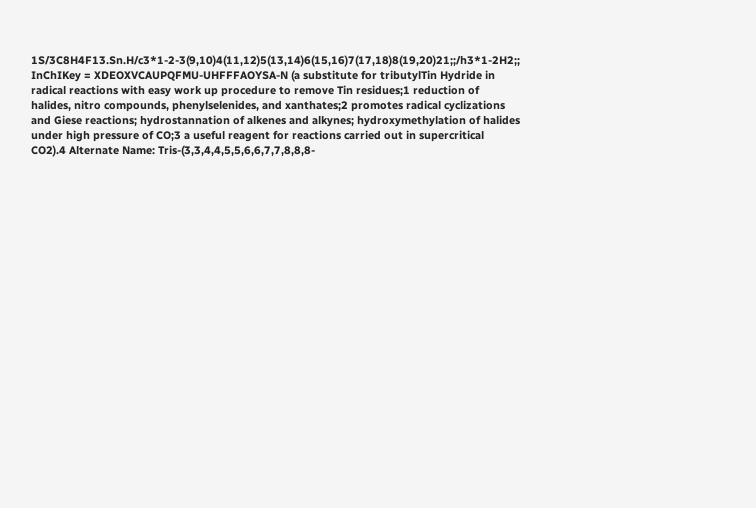1S/3C8H4F13.Sn.H/c3*1-2-3(9,10)4(11,12)5(13,14)6(15,16)7(17,18)8(19,20)21;;/h3*1-2H2;; InChIKey = XDEOXVCAUPQFMU-UHFFFAOYSA-N (a substitute for tributylTin Hydride in radical reactions with easy work up procedure to remove Tin residues;1 reduction of halides, nitro compounds, phenylselenides, and xanthates;2 promotes radical cyclizations and Giese reactions; hydrostannation of alkenes and alkynes; hydroxymethylation of halides under high pressure of CO;3 a useful reagent for reactions carried out in supercritical CO2).4 Alternate Name: Tris-(3,3,4,4,5,5,6,6,7,7,8,8,8-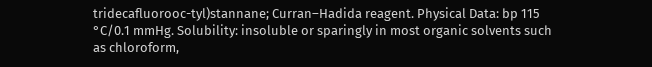tridecafluorooc-tyl)stannane; Curran–Hadida reagent. Physical Data: bp 115 °C/0.1 mmHg. Solubility: insoluble or sparingly in most organic solvents such as chloroform,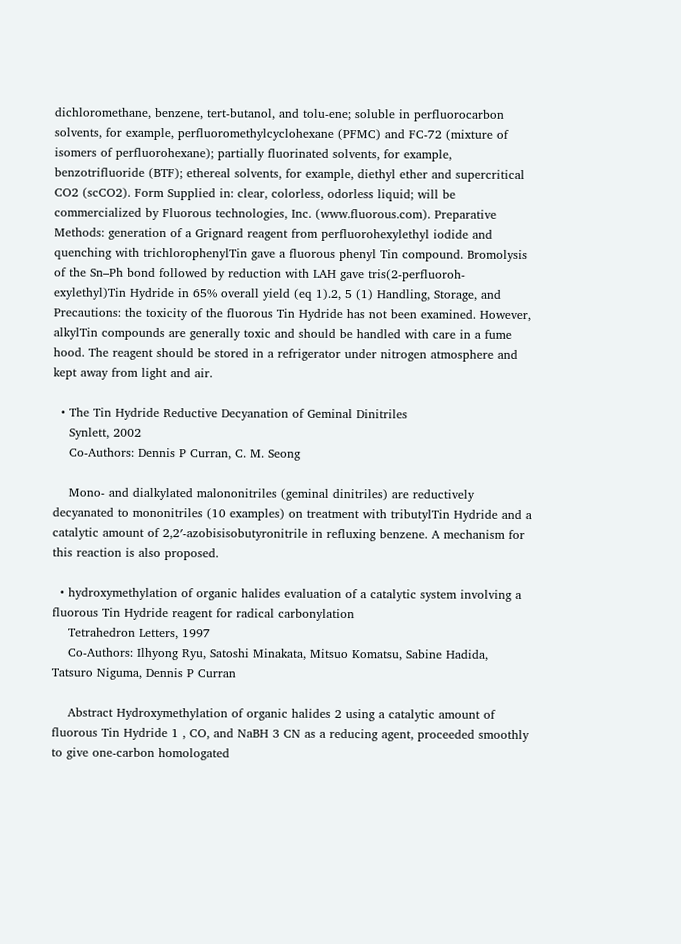dichloromethane, benzene, tert-butanol, and tolu-ene; soluble in perfluorocarbon solvents, for example, perfluoromethylcyclohexane (PFMC) and FC-72 (mixture of isomers of perfluorohexane); partially fluorinated solvents, for example, benzotrifluoride (BTF); ethereal solvents, for example, diethyl ether and supercritical CO2 (scCO2). Form Supplied in: clear, colorless, odorless liquid; will be commercialized by Fluorous technologies, Inc. (www.fluorous.com). Preparative Methods: generation of a Grignard reagent from perfluorohexylethyl iodide and quenching with trichlorophenylTin gave a fluorous phenyl Tin compound. Bromolysis of the Sn–Ph bond followed by reduction with LAH gave tris(2-perfluoroh-exylethyl)Tin Hydride in 65% overall yield (eq 1).2, 5 (1) Handling, Storage, and Precautions: the toxicity of the fluorous Tin Hydride has not been examined. However, alkylTin compounds are generally toxic and should be handled with care in a fume hood. The reagent should be stored in a refrigerator under nitrogen atmosphere and kept away from light and air.

  • The Tin Hydride Reductive Decyanation of Geminal Dinitriles
    Synlett, 2002
    Co-Authors: Dennis P Curran, C. M. Seong

    Mono- and dialkylated malononitriles (geminal dinitriles) are reductively decyanated to mononitriles (10 examples) on treatment with tributylTin Hydride and a catalytic amount of 2,2′-azobisisobutyronitrile in refluxing benzene. A mechanism for this reaction is also proposed.

  • hydroxymethylation of organic halides evaluation of a catalytic system involving a fluorous Tin Hydride reagent for radical carbonylation
    Tetrahedron Letters, 1997
    Co-Authors: Ilhyong Ryu, Satoshi Minakata, Mitsuo Komatsu, Sabine Hadida, Tatsuro Niguma, Dennis P Curran

    Abstract Hydroxymethylation of organic halides 2 using a catalytic amount of fluorous Tin Hydride 1 , CO, and NaBH 3 CN as a reducing agent, proceeded smoothly to give one-carbon homologated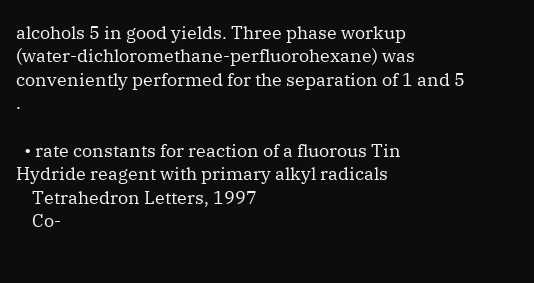alcohols 5 in good yields. Three phase workup (water-dichloromethane-perfluorohexane) was conveniently performed for the separation of 1 and 5 .

  • rate constants for reaction of a fluorous Tin Hydride reagent with primary alkyl radicals
    Tetrahedron Letters, 1997
    Co-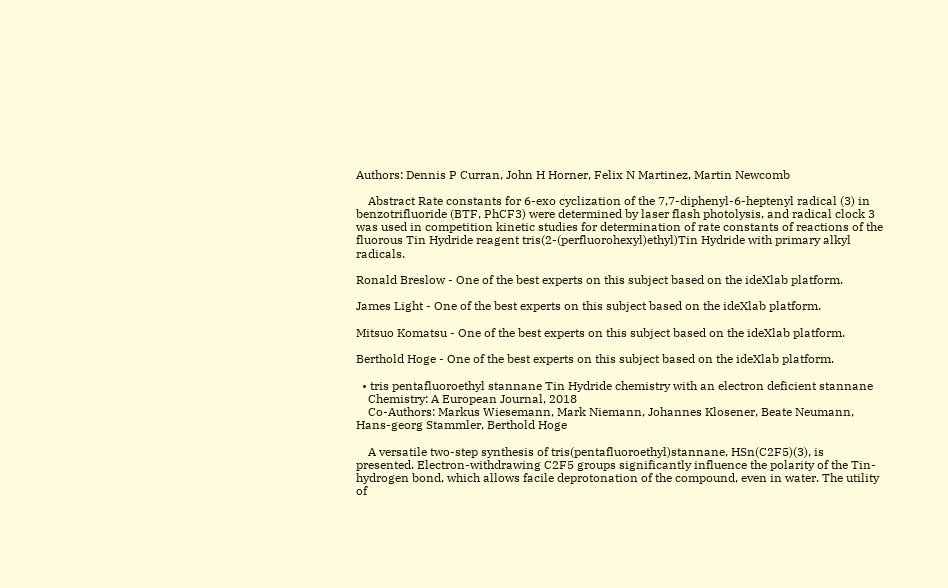Authors: Dennis P Curran, John H Horner, Felix N Martinez, Martin Newcomb

    Abstract Rate constants for 6-exo cyclization of the 7,7-diphenyl-6-heptenyl radical (3) in benzotrifluoride (BTF, PhCF3) were determined by laser flash photolysis, and radical clock 3 was used in competition kinetic studies for determination of rate constants of reactions of the fluorous Tin Hydride reagent tris(2-(perfluorohexyl)ethyl)Tin Hydride with primary alkyl radicals.

Ronald Breslow - One of the best experts on this subject based on the ideXlab platform.

James Light - One of the best experts on this subject based on the ideXlab platform.

Mitsuo Komatsu - One of the best experts on this subject based on the ideXlab platform.

Berthold Hoge - One of the best experts on this subject based on the ideXlab platform.

  • tris pentafluoroethyl stannane Tin Hydride chemistry with an electron deficient stannane
    Chemistry: A European Journal, 2018
    Co-Authors: Markus Wiesemann, Mark Niemann, Johannes Klosener, Beate Neumann, Hans-georg Stammler, Berthold Hoge

    A versatile two-step synthesis of tris(pentafluoroethyl)stannane, HSn(C2F5)(3), is presented. Electron-withdrawing C2F5 groups significantly influence the polarity of the Tin-hydrogen bond, which allows facile deprotonation of the compound, even in water. The utility of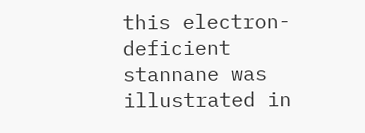this electron-deficient stannane was illustrated in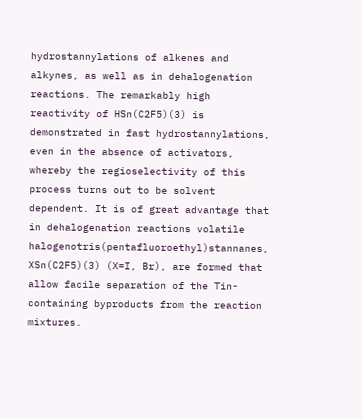hydrostannylations of alkenes and alkynes, as well as in dehalogenation reactions. The remarkably high reactivity of HSn(C2F5)(3) is demonstrated in fast hydrostannylations, even in the absence of activators, whereby the regioselectivity of this process turns out to be solvent dependent. It is of great advantage that in dehalogenation reactions volatile halogenotris(pentafluoroethyl)stannanes, XSn(C2F5)(3) (X=I, Br), are formed that allow facile separation of the Tin-containing byproducts from the reaction mixtures.